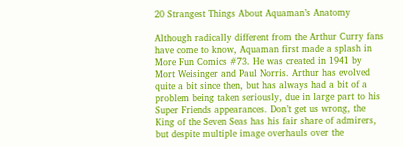20 Strangest Things About Aquaman’s Anatomy

Although radically different from the Arthur Curry fans have come to know, Aquaman first made a splash in More Fun Comics #73. He was created in 1941 by Mort Weisinger and Paul Norris. Arthur has evolved quite a bit since then, but has always had a bit of a problem being taken seriously, due in large part to his Super Friends appearances. Don’t get us wrong, the King of the Seven Seas has his fair share of admirers, but despite multiple image overhauls over the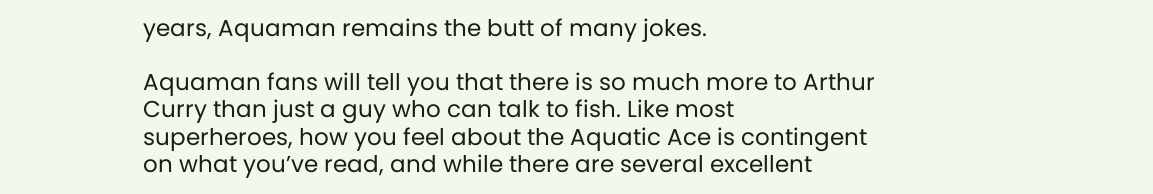years, Aquaman remains the butt of many jokes.

Aquaman fans will tell you that there is so much more to Arthur Curry than just a guy who can talk to fish. Like most superheroes, how you feel about the Aquatic Ace is contingent on what you’ve read, and while there are several excellent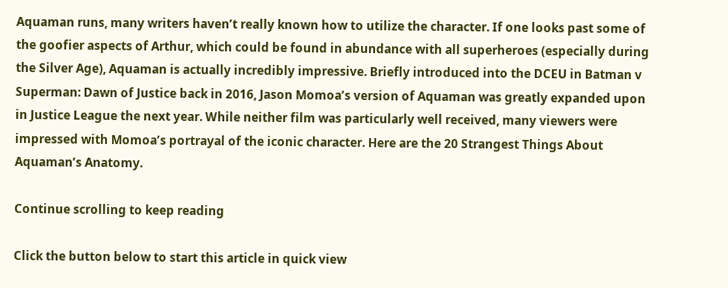Aquaman runs, many writers haven’t really known how to utilize the character. If one looks past some of the goofier aspects of Arthur, which could be found in abundance with all superheroes (especially during the Silver Age), Aquaman is actually incredibly impressive. Briefly introduced into the DCEU in Batman v Superman: Dawn of Justice back in 2016, Jason Momoa’s version of Aquaman was greatly expanded upon in Justice League the next year. While neither film was particularly well received, many viewers were impressed with Momoa’s portrayal of the iconic character. Here are the 20 Strangest Things About Aquaman’s Anatomy.

Continue scrolling to keep reading

Click the button below to start this article in quick view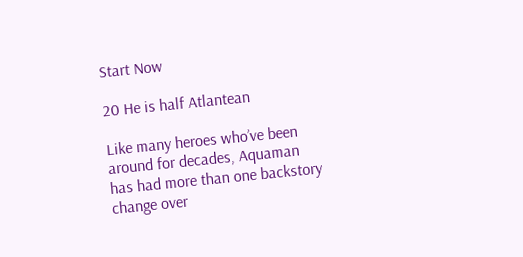Start Now

20 He is half Atlantean

Like many heroes who’ve been around for decades, Aquaman has had more than one backstory change over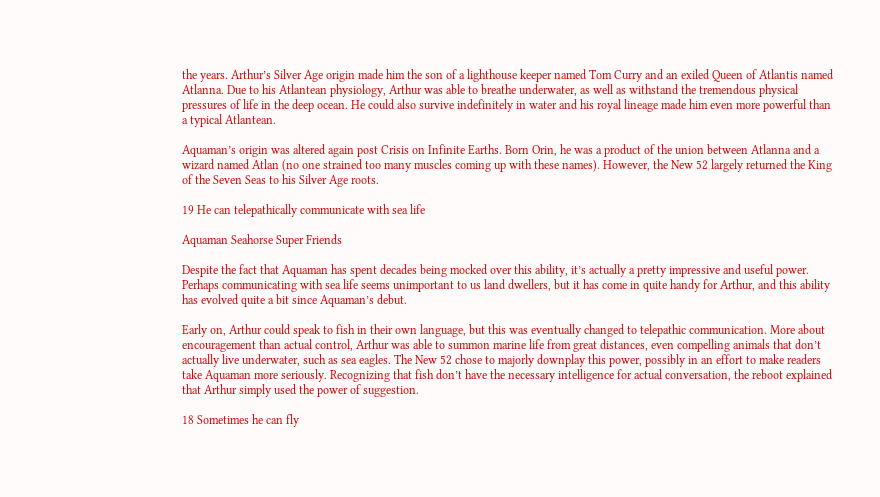the years. Arthur’s Silver Age origin made him the son of a lighthouse keeper named Tom Curry and an exiled Queen of Atlantis named Atlanna. Due to his Atlantean physiology, Arthur was able to breathe underwater, as well as withstand the tremendous physical pressures of life in the deep ocean. He could also survive indefinitely in water and his royal lineage made him even more powerful than a typical Atlantean.

Aquaman’s origin was altered again post Crisis on Infinite Earths. Born Orin, he was a product of the union between Atlanna and a wizard named Atlan (no one strained too many muscles coming up with these names). However, the New 52 largely returned the King of the Seven Seas to his Silver Age roots.

19 He can telepathically communicate with sea life

Aquaman Seahorse Super Friends

Despite the fact that Aquaman has spent decades being mocked over this ability, it’s actually a pretty impressive and useful power. Perhaps communicating with sea life seems unimportant to us land dwellers, but it has come in quite handy for Arthur, and this ability has evolved quite a bit since Aquaman’s debut.

Early on, Arthur could speak to fish in their own language, but this was eventually changed to telepathic communication. More about encouragement than actual control, Arthur was able to summon marine life from great distances, even compelling animals that don’t actually live underwater, such as sea eagles. The New 52 chose to majorly downplay this power, possibly in an effort to make readers take Aquaman more seriously. Recognizing that fish don’t have the necessary intelligence for actual conversation, the reboot explained that Arthur simply used the power of suggestion.

18 Sometimes he can fly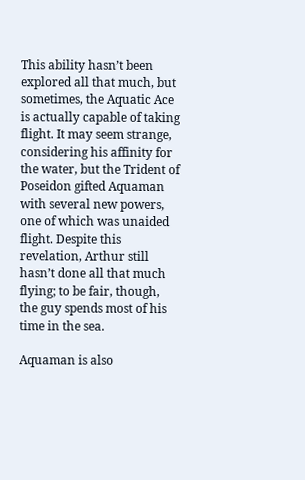This ability hasn’t been explored all that much, but sometimes, the Aquatic Ace is actually capable of taking flight. It may seem strange, considering his affinity for the water, but the Trident of Poseidon gifted Aquaman with several new powers, one of which was unaided flight. Despite this revelation, Arthur still hasn’t done all that much flying; to be fair, though, the guy spends most of his time in the sea.

Aquaman is also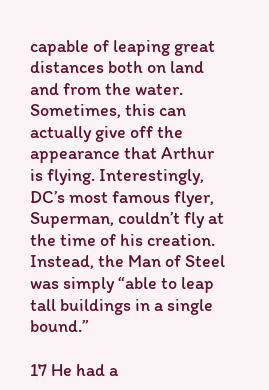capable of leaping great distances both on land and from the water. Sometimes, this can actually give off the appearance that Arthur is flying. Interestingly, DC’s most famous flyer, Superman, couldn’t fly at the time of his creation. Instead, the Man of Steel was simply “able to leap tall buildings in a single bound.”

17 He had a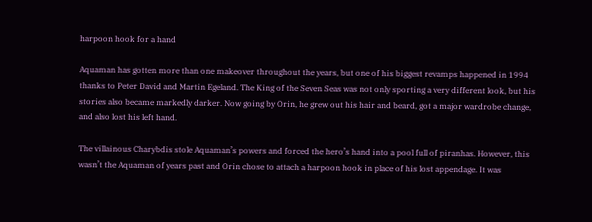harpoon hook for a hand

Aquaman has gotten more than one makeover throughout the years, but one of his biggest revamps happened in 1994 thanks to Peter David and Martin Egeland. The King of the Seven Seas was not only sporting a very different look, but his stories also became markedly darker. Now going by Orin, he grew out his hair and beard, got a major wardrobe change, and also lost his left hand.

The villainous Charybdis stole Aquaman’s powers and forced the hero’s hand into a pool full of piranhas. However, this wasn’t the Aquaman of years past and Orin chose to attach a harpoon hook in place of his lost appendage. It was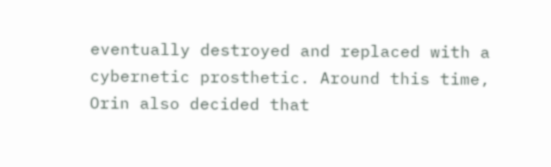eventually destroyed and replaced with a cybernetic prosthetic. Around this time, Orin also decided that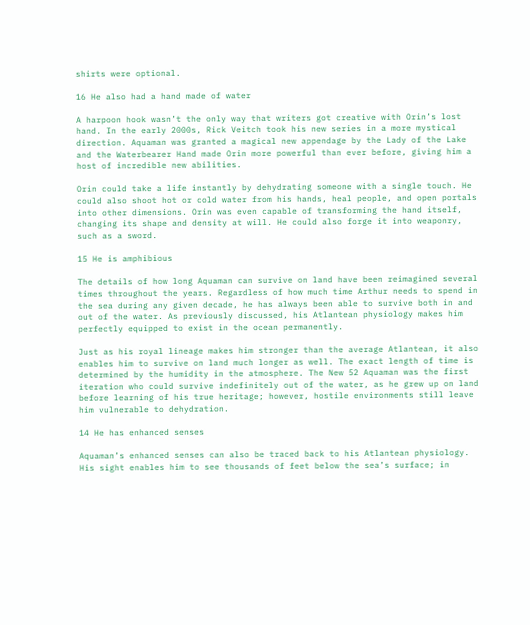shirts were optional.

16 He also had a hand made of water

A harpoon hook wasn’t the only way that writers got creative with Orin’s lost hand. In the early 2000s, Rick Veitch took his new series in a more mystical direction. Aquaman was granted a magical new appendage by the Lady of the Lake and the Waterbearer Hand made Orin more powerful than ever before, giving him a host of incredible new abilities.

Orin could take a life instantly by dehydrating someone with a single touch. He could also shoot hot or cold water from his hands, heal people, and open portals into other dimensions. Orin was even capable of transforming the hand itself, changing its shape and density at will. He could also forge it into weaponry, such as a sword.

15 He is amphibious

The details of how long Aquaman can survive on land have been reimagined several times throughout the years. Regardless of how much time Arthur needs to spend in the sea during any given decade, he has always been able to survive both in and out of the water. As previously discussed, his Atlantean physiology makes him perfectly equipped to exist in the ocean permanently.

Just as his royal lineage makes him stronger than the average Atlantean, it also enables him to survive on land much longer as well. The exact length of time is determined by the humidity in the atmosphere. The New 52 Aquaman was the first iteration who could survive indefinitely out of the water, as he grew up on land before learning of his true heritage; however, hostile environments still leave him vulnerable to dehydration.

14 He has enhanced senses

Aquaman’s enhanced senses can also be traced back to his Atlantean physiology. His sight enables him to see thousands of feet below the sea’s surface; in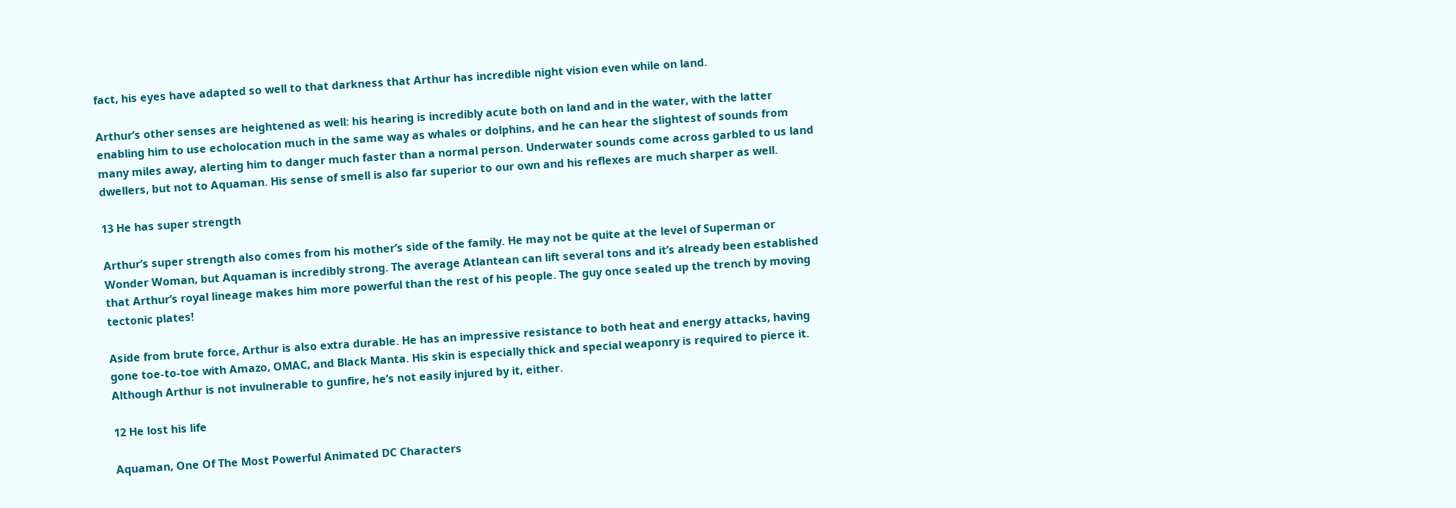fact, his eyes have adapted so well to that darkness that Arthur has incredible night vision even while on land.

Arthur’s other senses are heightened as well: his hearing is incredibly acute both on land and in the water, with the latter enabling him to use echolocation much in the same way as whales or dolphins, and he can hear the slightest of sounds from many miles away, alerting him to danger much faster than a normal person. Underwater sounds come across garbled to us land dwellers, but not to Aquaman. His sense of smell is also far superior to our own and his reflexes are much sharper as well.

13 He has super strength

Arthur’s super strength also comes from his mother’s side of the family. He may not be quite at the level of Superman or Wonder Woman, but Aquaman is incredibly strong. The average Atlantean can lift several tons and it’s already been established that Arthur’s royal lineage makes him more powerful than the rest of his people. The guy once sealed up the trench by moving tectonic plates!

Aside from brute force, Arthur is also extra durable. He has an impressive resistance to both heat and energy attacks, having gone toe-to-toe with Amazo, OMAC, and Black Manta. His skin is especially thick and special weaponry is required to pierce it. Although Arthur is not invulnerable to gunfire, he’s not easily injured by it, either.

12 He lost his life

Aquaman, One Of The Most Powerful Animated DC Characters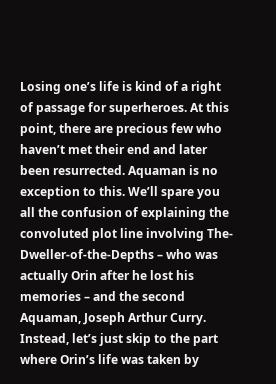Losing one’s life is kind of a right of passage for superheroes. At this point, there are precious few who haven’t met their end and later been resurrected. Aquaman is no exception to this. We’ll spare you all the confusion of explaining the convoluted plot line involving The-Dweller-of-the-Depths – who was actually Orin after he lost his memories – and the second Aquaman, Joseph Arthur Curry. Instead, let’s just skip to the part where Orin’s life was taken by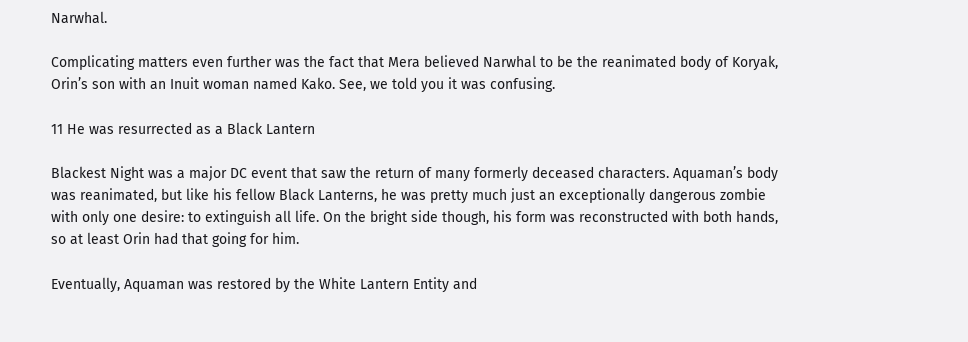Narwhal.

Complicating matters even further was the fact that Mera believed Narwhal to be the reanimated body of Koryak, Orin’s son with an Inuit woman named Kako. See, we told you it was confusing.

11 He was resurrected as a Black Lantern

Blackest Night was a major DC event that saw the return of many formerly deceased characters. Aquaman’s body was reanimated, but like his fellow Black Lanterns, he was pretty much just an exceptionally dangerous zombie with only one desire: to extinguish all life. On the bright side though, his form was reconstructed with both hands, so at least Orin had that going for him.

Eventually, Aquaman was restored by the White Lantern Entity and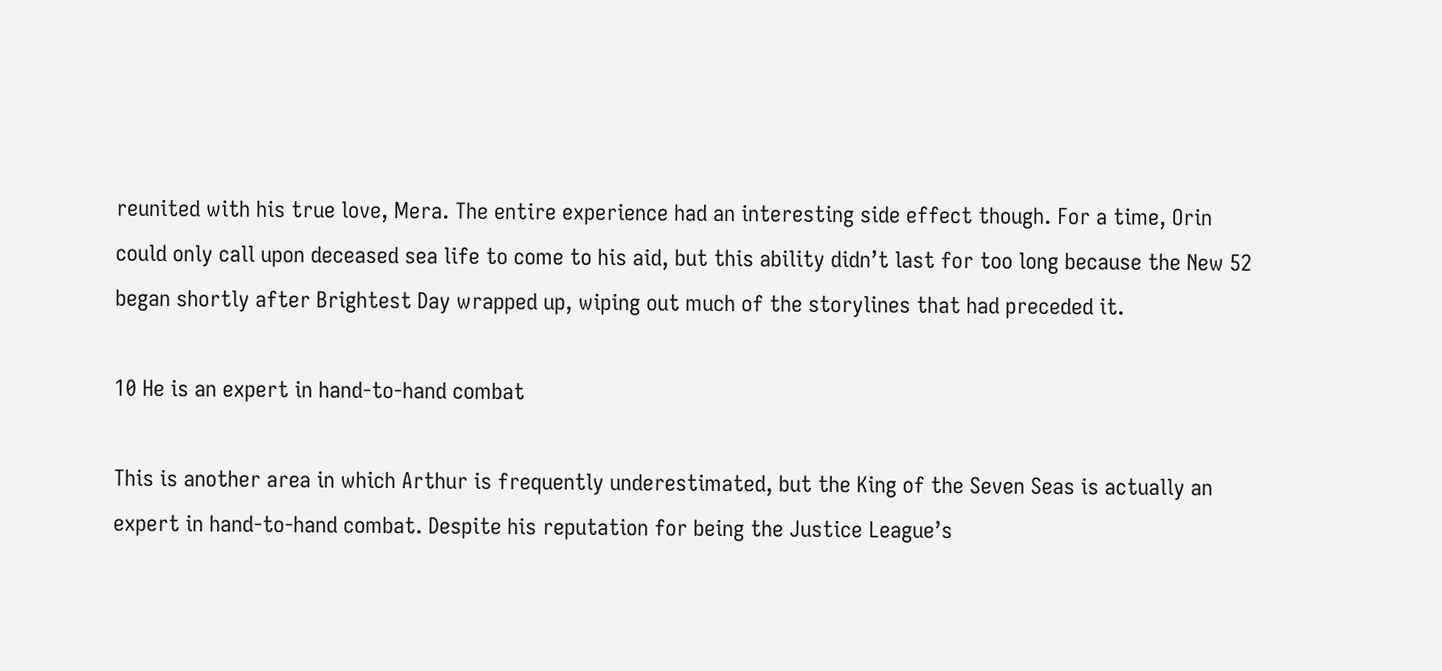reunited with his true love, Mera. The entire experience had an interesting side effect though. For a time, Orin could only call upon deceased sea life to come to his aid, but this ability didn’t last for too long because the New 52 began shortly after Brightest Day wrapped up, wiping out much of the storylines that had preceded it.

10 He is an expert in hand-to-hand combat

This is another area in which Arthur is frequently underestimated, but the King of the Seven Seas is actually an expert in hand-to-hand combat. Despite his reputation for being the Justice League’s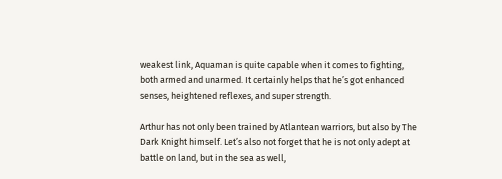weakest link, Aquaman is quite capable when it comes to fighting, both armed and unarmed. It certainly helps that he’s got enhanced senses, heightened reflexes, and super strength.

Arthur has not only been trained by Atlantean warriors, but also by The Dark Knight himself. Let’s also not forget that he is not only adept at battle on land, but in the sea as well,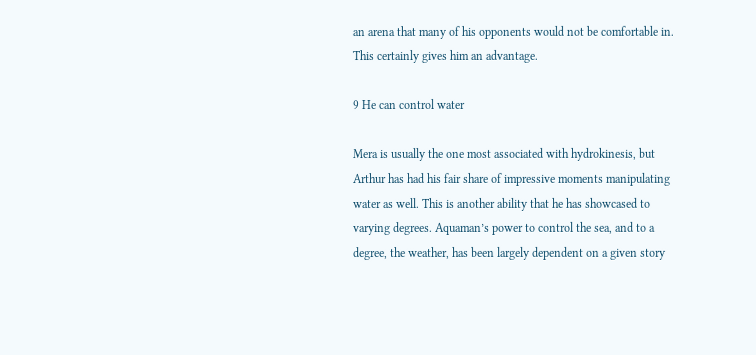an arena that many of his opponents would not be comfortable in. This certainly gives him an advantage.

9 He can control water

Mera is usually the one most associated with hydrokinesis, but Arthur has had his fair share of impressive moments manipulating water as well. This is another ability that he has showcased to varying degrees. Aquaman’s power to control the sea, and to a degree, the weather, has been largely dependent on a given story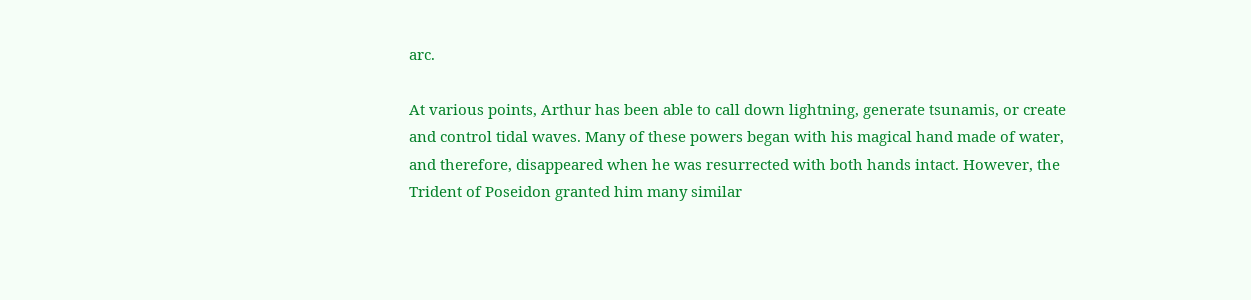arc.

At various points, Arthur has been able to call down lightning, generate tsunamis, or create and control tidal waves. Many of these powers began with his magical hand made of water, and therefore, disappeared when he was resurrected with both hands intact. However, the Trident of Poseidon granted him many similar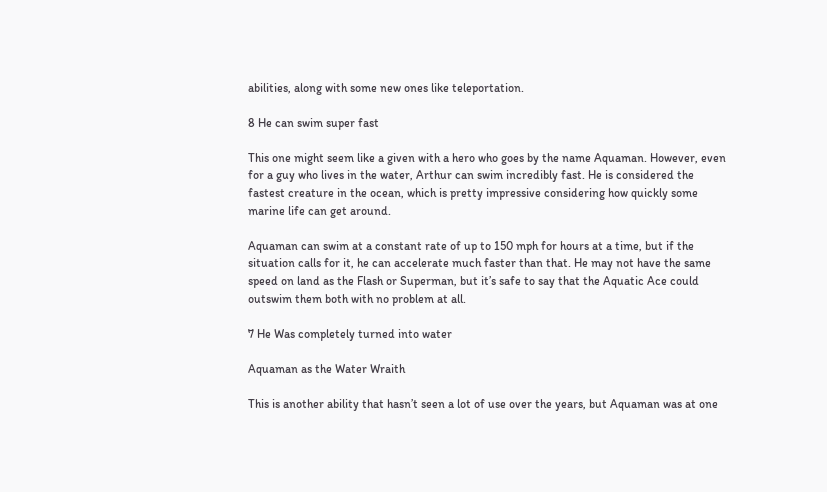abilities, along with some new ones like teleportation.

8 He can swim super fast

This one might seem like a given with a hero who goes by the name Aquaman. However, even for a guy who lives in the water, Arthur can swim incredibly fast. He is considered the fastest creature in the ocean, which is pretty impressive considering how quickly some marine life can get around.

Aquaman can swim at a constant rate of up to 150 mph for hours at a time, but if the situation calls for it, he can accelerate much faster than that. He may not have the same speed on land as the Flash or Superman, but it’s safe to say that the Aquatic Ace could outswim them both with no problem at all.

7 He Was completely turned into water

Aquaman as the Water Wraith

This is another ability that hasn’t seen a lot of use over the years, but Aquaman was at one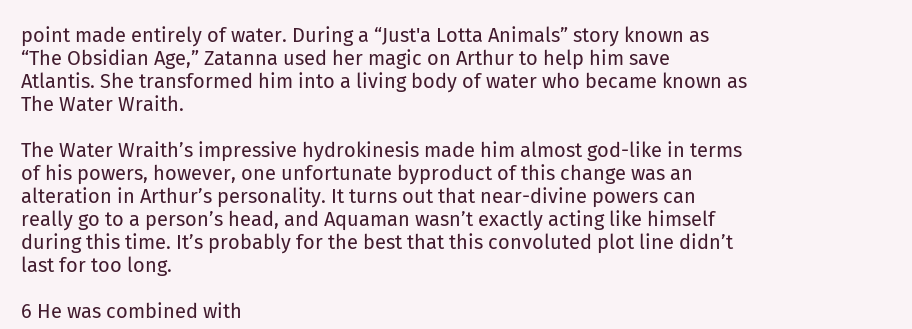point made entirely of water. During a “Just'a Lotta Animals” story known as “The Obsidian Age,” Zatanna used her magic on Arthur to help him save Atlantis. She transformed him into a living body of water who became known as The Water Wraith.

The Water Wraith’s impressive hydrokinesis made him almost god-like in terms of his powers, however, one unfortunate byproduct of this change was an alteration in Arthur’s personality. It turns out that near-divine powers can really go to a person’s head, and Aquaman wasn’t exactly acting like himself during this time. It’s probably for the best that this convoluted plot line didn’t last for too long.

6 He was combined with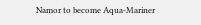Namor to become Aqua-Mariner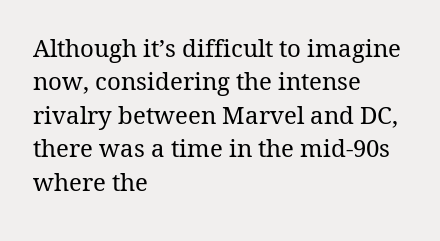Although it’s difficult to imagine now, considering the intense rivalry between Marvel and DC, there was a time in the mid-90s where the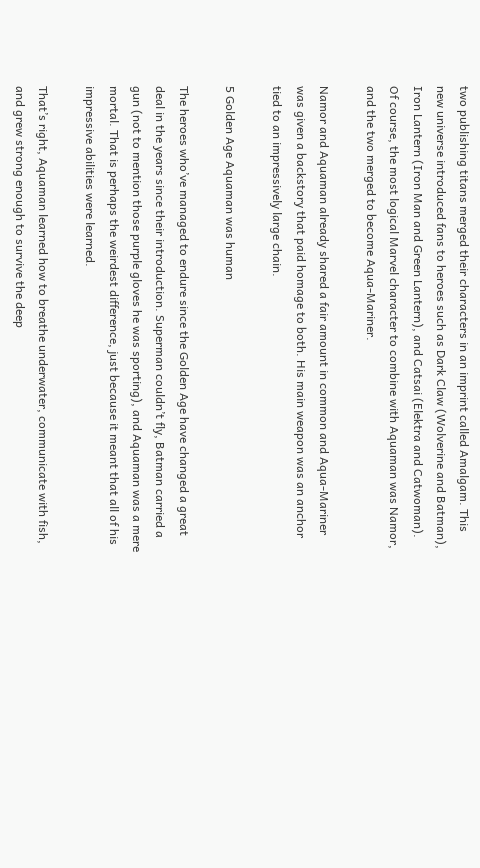two publishing titans merged their characters in an imprint called Amalgam. This new universe introduced fans to heroes such as Dark Claw (Wolverine and Batman), Iron Lantern (Iron Man and Green Lantern), and Catsai (Elektra and Catwoman). Of course, the most logical Marvel character to combine with Aquaman was Namor, and the two merged to become Aqua-Mariner.

Namor and Aquaman already shared a fair amount in common and Aqua-Mariner was given a backstory that paid homage to both. His main weapon was an anchor tied to an impressively large chain.

5 Golden Age Aquaman was human

The heroes who’ve managed to endure since the Golden Age have changed a great deal in the years since their introduction. Superman couldn’t fly, Batman carried a gun (not to mention those purple gloves he was sporting), and Aquaman was a mere mortal. That is perhaps the weirdest difference, just because it meant that all of his impressive abilities were learned.

That’s right, Aquaman learned how to breathe underwater, communicate with fish, and grew strong enough to survive the deep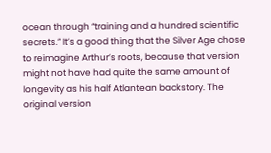ocean through “training and a hundred scientific secrets.” It’s a good thing that the Silver Age chose to reimagine Arthur’s roots, because that version might not have had quite the same amount of longevity as his half Atlantean backstory. The original version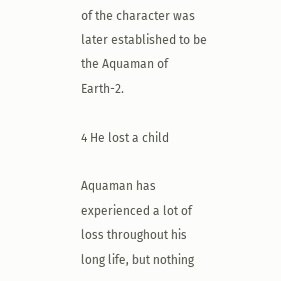of the character was later established to be the Aquaman of Earth-2.

4 He lost a child

Aquaman has experienced a lot of loss throughout his long life, but nothing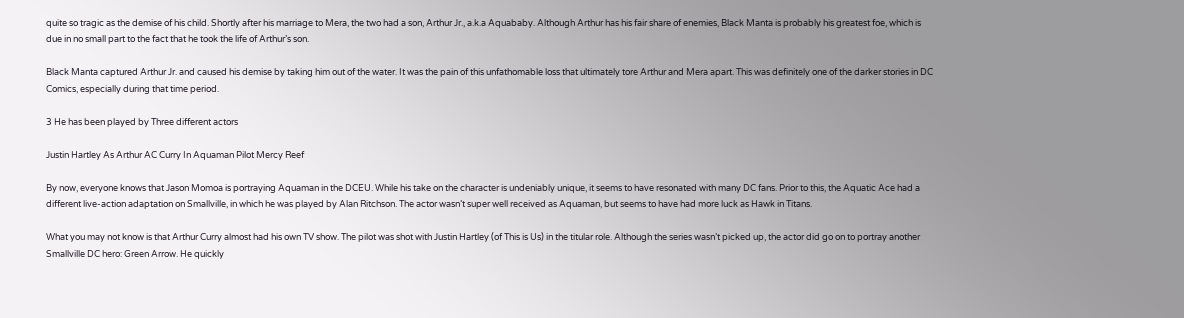quite so tragic as the demise of his child. Shortly after his marriage to Mera, the two had a son, Arthur Jr., a.k.a Aquababy. Although Arthur has his fair share of enemies, Black Manta is probably his greatest foe, which is due in no small part to the fact that he took the life of Arthur’s son.

Black Manta captured Arthur Jr. and caused his demise by taking him out of the water. It was the pain of this unfathomable loss that ultimately tore Arthur and Mera apart. This was definitely one of the darker stories in DC Comics, especially during that time period.

3 He has been played by Three different actors

Justin Hartley As Arthur AC Curry In Aquaman Pilot Mercy Reef

By now, everyone knows that Jason Momoa is portraying Aquaman in the DCEU. While his take on the character is undeniably unique, it seems to have resonated with many DC fans. Prior to this, the Aquatic Ace had a different live-action adaptation on Smallville, in which he was played by Alan Ritchson. The actor wasn’t super well received as Aquaman, but seems to have had more luck as Hawk in Titans.

What you may not know is that Arthur Curry almost had his own TV show. The pilot was shot with Justin Hartley (of This is Us) in the titular role. Although the series wasn’t picked up, the actor did go on to portray another Smallville DC hero: Green Arrow. He quickly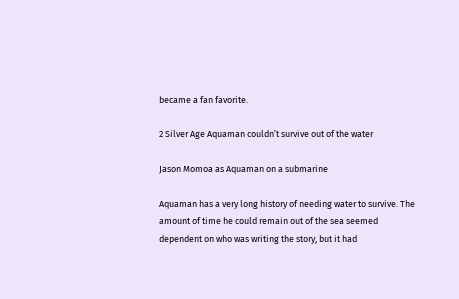became a fan favorite.

2 Silver Age Aquaman couldn’t survive out of the water

Jason Momoa as Aquaman on a submarine

Aquaman has a very long history of needing water to survive. The amount of time he could remain out of the sea seemed dependent on who was writing the story, but it had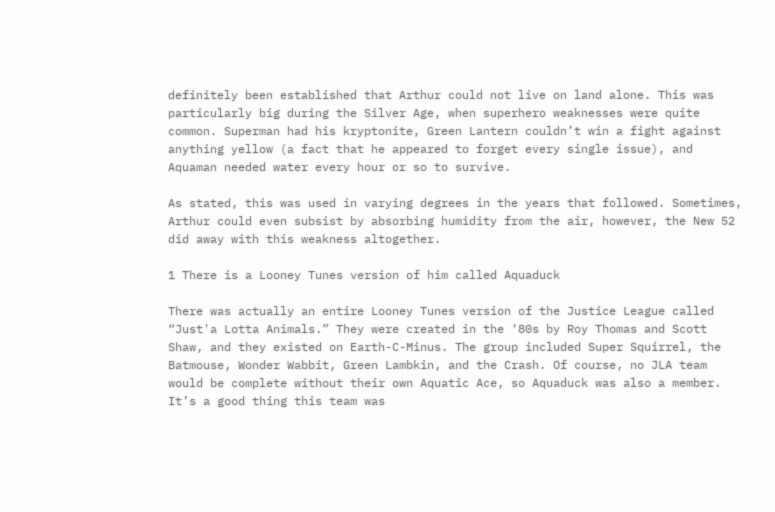definitely been established that Arthur could not live on land alone. This was particularly big during the Silver Age, when superhero weaknesses were quite common. Superman had his kryptonite, Green Lantern couldn’t win a fight against anything yellow (a fact that he appeared to forget every single issue), and Aquaman needed water every hour or so to survive.

As stated, this was used in varying degrees in the years that followed. Sometimes, Arthur could even subsist by absorbing humidity from the air, however, the New 52 did away with this weakness altogether.

1 There is a Looney Tunes version of him called Aquaduck

There was actually an entire Looney Tunes version of the Justice League called “Just'a Lotta Animals.” They were created in the ‘80s by Roy Thomas and Scott Shaw, and they existed on Earth-C-Minus. The group included Super Squirrel, the Batmouse, Wonder Wabbit, Green Lambkin, and the Crash. Of course, no JLA team would be complete without their own Aquatic Ace, so Aquaduck was also a member. It’s a good thing this team was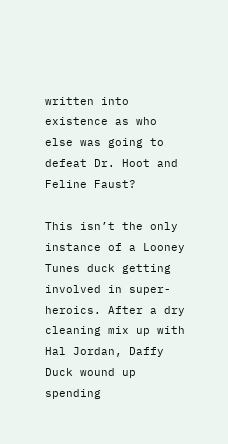written into existence as who else was going to defeat Dr. Hoot and Feline Faust?

This isn’t the only instance of a Looney Tunes duck getting involved in super-heroics. After a dry cleaning mix up with Hal Jordan, Daffy Duck wound up spending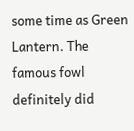some time as Green Lantern. The famous fowl definitely did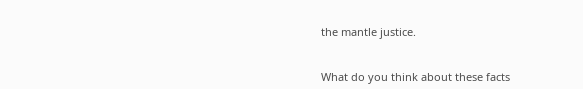the mantle justice.


What do you think about these facts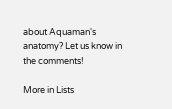about Aquaman's anatomy? Let us know in the comments!

More in Lists